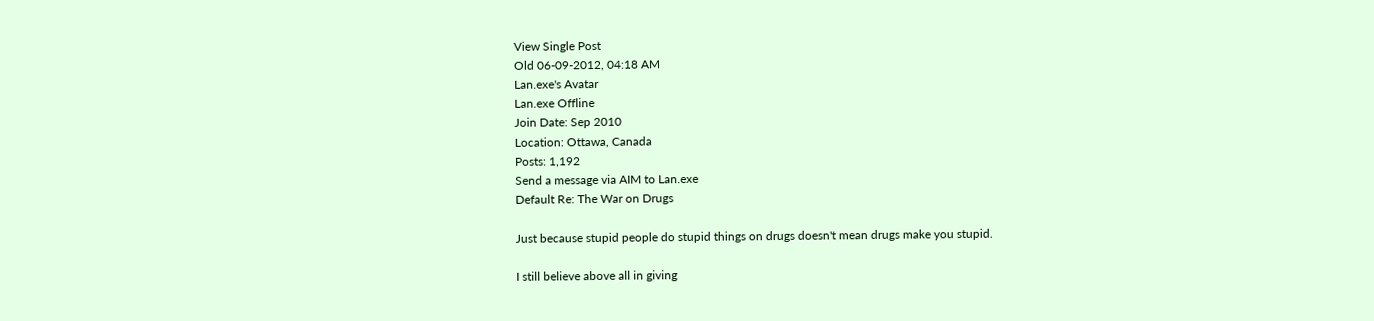View Single Post
Old 06-09-2012, 04:18 AM
Lan.exe's Avatar
Lan.exe Offline
Join Date: Sep 2010
Location: Ottawa, Canada
Posts: 1,192
Send a message via AIM to Lan.exe
Default Re: The War on Drugs

Just because stupid people do stupid things on drugs doesn't mean drugs make you stupid.

I still believe above all in giving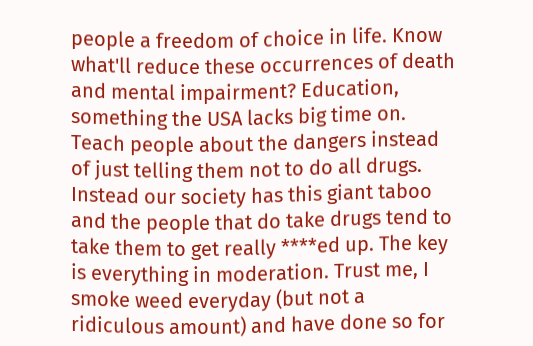people a freedom of choice in life. Know what'll reduce these occurrences of death and mental impairment? Education, something the USA lacks big time on. Teach people about the dangers instead of just telling them not to do all drugs. Instead our society has this giant taboo and the people that do take drugs tend to take them to get really ****ed up. The key is everything in moderation. Trust me, I smoke weed everyday (but not a ridiculous amount) and have done so for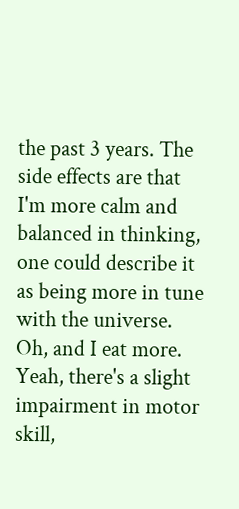the past 3 years. The side effects are that I'm more calm and balanced in thinking, one could describe it as being more in tune with the universe. Oh, and I eat more. Yeah, there's a slight impairment in motor skill,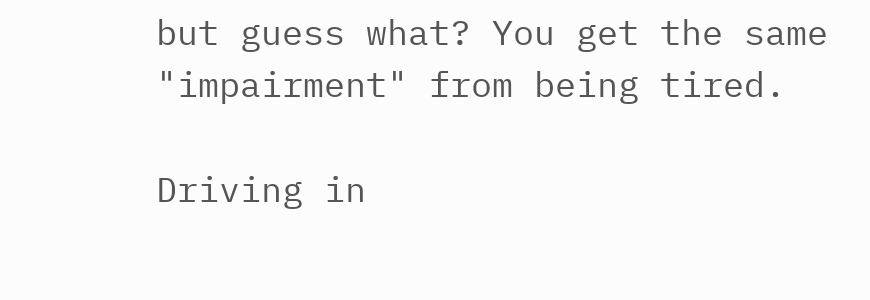but guess what? You get the same "impairment" from being tired.

Driving in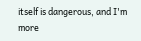itself is dangerous, and I'm more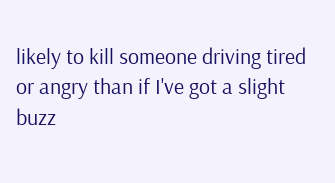likely to kill someone driving tired or angry than if I've got a slight buzz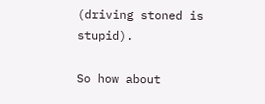(driving stoned is stupid).

So how about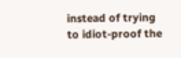instead of trying to idiot-proof the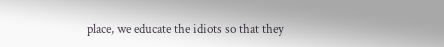place, we educate the idiots so that they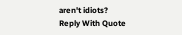aren't idiots?
Reply With Quote